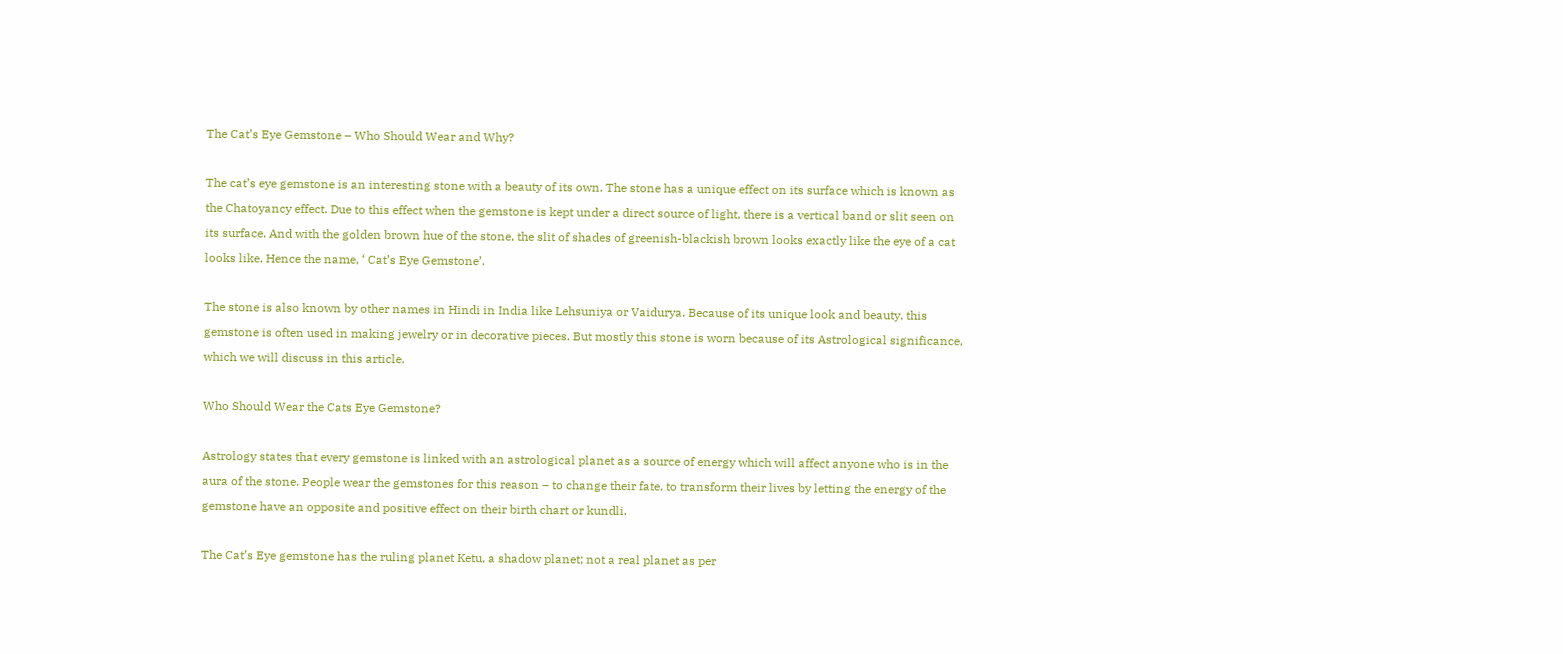The Cat’s Eye Gemstone – Who Should Wear and Why?

The cat’s eye gemstone is an interesting stone with a beauty of its own. The stone has a unique effect on its surface which is known as the Chatoyancy effect. Due to this effect when the gemstone is kept under a direct source of light, there is a vertical band or slit seen on its surface. And with the golden brown hue of the stone, the slit of shades of greenish-blackish brown looks exactly like the eye of a cat looks like. Hence the name, ‘ Cat’s Eye Gemstone’.

The stone is also known by other names in Hindi in India like Lehsuniya or Vaidurya. Because of its unique look and beauty, this gemstone is often used in making jewelry or in decorative pieces. But mostly this stone is worn because of its Astrological significance, which we will discuss in this article.

Who Should Wear the Cats Eye Gemstone?

Astrology states that every gemstone is linked with an astrological planet as a source of energy which will affect anyone who is in the aura of the stone. People wear the gemstones for this reason – to change their fate, to transform their lives by letting the energy of the gemstone have an opposite and positive effect on their birth chart or kundli.

The Cat’s Eye gemstone has the ruling planet Ketu, a shadow planet; not a real planet as per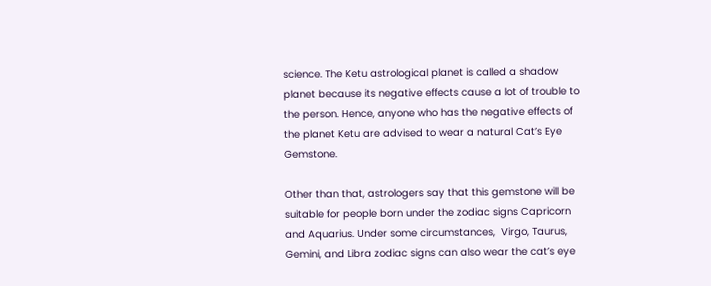science. The Ketu astrological planet is called a shadow planet because its negative effects cause a lot of trouble to the person. Hence, anyone who has the negative effects of the planet Ketu are advised to wear a natural Cat’s Eye Gemstone.

Other than that, astrologers say that this gemstone will be suitable for people born under the zodiac signs Capricorn and Aquarius. Under some circumstances,  Virgo, Taurus, Gemini, and Libra zodiac signs can also wear the cat’s eye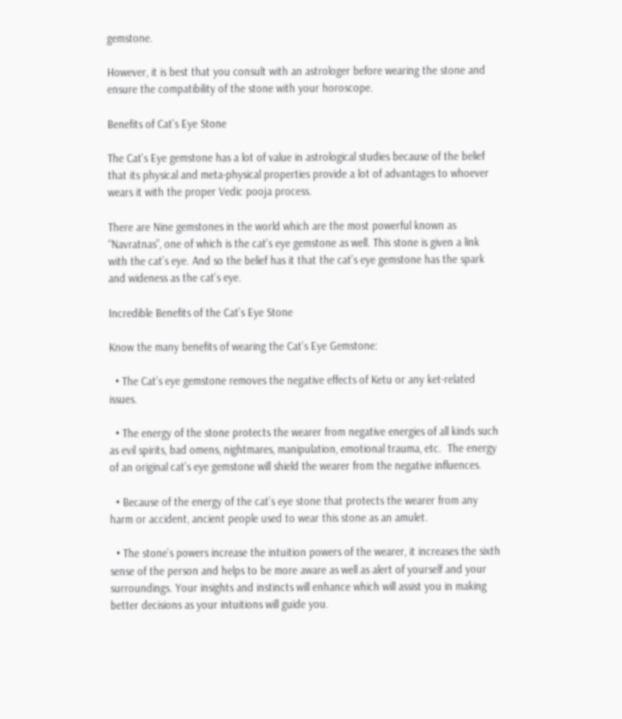gemstone.

However, it is best that you consult with an astrologer before wearing the stone and ensure the compatibility of the stone with your horoscope.

Benefits of Cat’s Eye Stone

The Cat’s Eye gemstone has a lot of value in astrological studies because of the belief that its physical and meta-physical properties provide a lot of advantages to whoever wears it with the proper Vedic pooja process.

There are Nine gemstones in the world which are the most powerful known as “Navratnas”, one of which is the cat’s eye gemstone as well. This stone is given a link with the cat’s eye. And so the belief has it that the cat’s eye gemstone has the spark and wideness as the cat’s eye.

Incredible Benefits of the Cat’s Eye Stone

Know the many benefits of wearing the Cat’s Eye Gemstone:

  • The Cat’s eye gemstone removes the negative effects of Ketu or any ket-related issues.

  • The energy of the stone protects the wearer from negative energies of all kinds such as evil spirits, bad omens, nightmares, manipulation, emotional trauma, etc.  The energy of an original cat’s eye gemstone will shield the wearer from the negative influences.

  • Because of the energy of the cat’s eye stone that protects the wearer from any harm or accident, ancient people used to wear this stone as an amulet.

  • The stone’s powers increase the intuition powers of the wearer, it increases the sixth sense of the person and helps to be more aware as well as alert of yourself and your surroundings. Your insights and instincts will enhance which will assist you in making better decisions as your intuitions will guide you.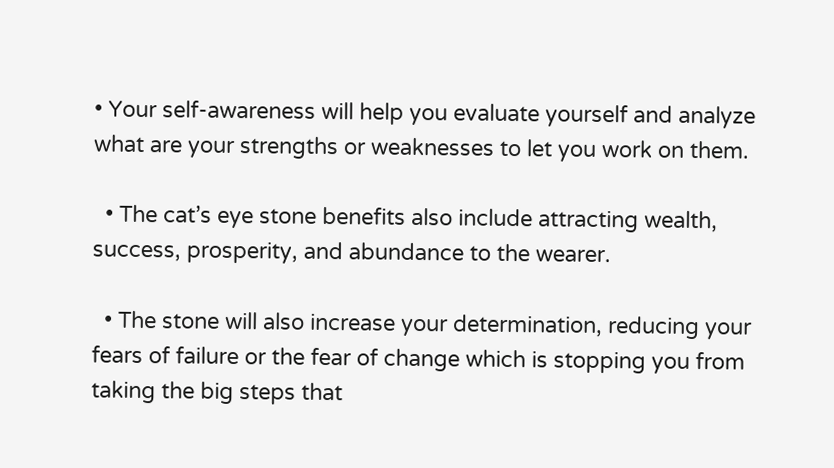• Your self-awareness will help you evaluate yourself and analyze what are your strengths or weaknesses to let you work on them.

  • The cat’s eye stone benefits also include attracting wealth, success, prosperity, and abundance to the wearer.

  • The stone will also increase your determination, reducing your fears of failure or the fear of change which is stopping you from taking the big steps that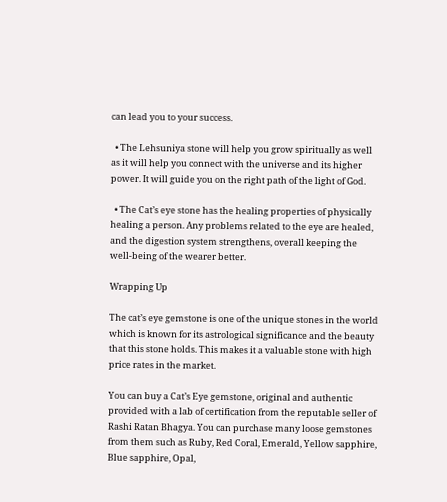can lead you to your success.

  • The Lehsuniya stone will help you grow spiritually as well as it will help you connect with the universe and its higher power. It will guide you on the right path of the light of God.

  • The Cat’s eye stone has the healing properties of physically healing a person. Any problems related to the eye are healed, and the digestion system strengthens, overall keeping the well-being of the wearer better.

Wrapping Up

The cat’s eye gemstone is one of the unique stones in the world which is known for its astrological significance and the beauty that this stone holds. This makes it a valuable stone with high price rates in the market.

You can buy a Cat’s Eye gemstone, original and authentic provided with a lab of certification from the reputable seller of Rashi Ratan Bhagya. You can purchase many loose gemstones from them such as Ruby, Red Coral, Emerald, Yellow sapphire, Blue sapphire, Opal,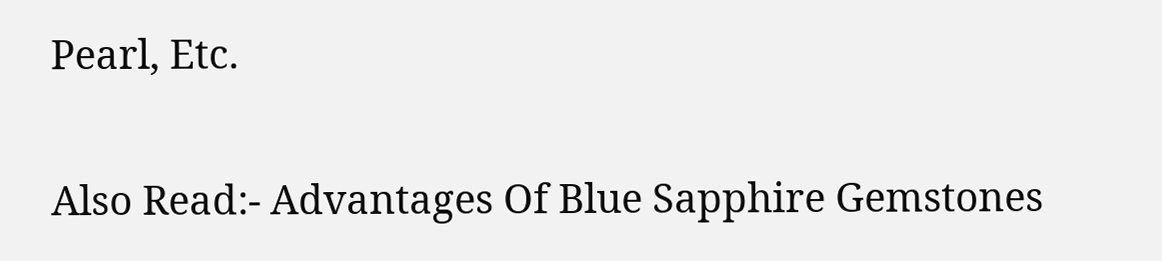Pearl, Etc.

Also Read:- Advantages Of Blue Sapphire Gemstones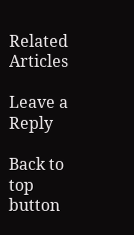Related Articles

Leave a Reply

Back to top button